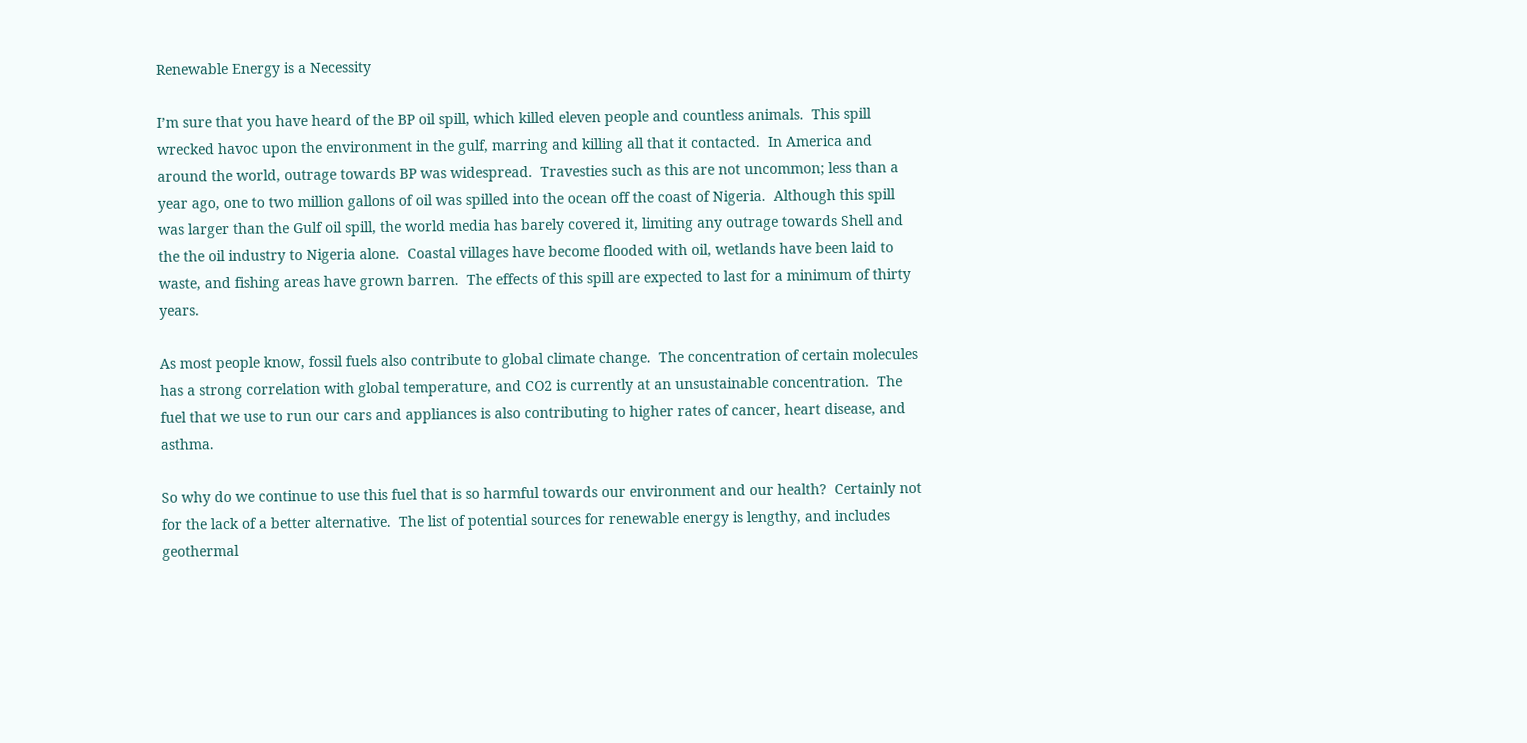Renewable Energy is a Necessity

I’m sure that you have heard of the BP oil spill, which killed eleven people and countless animals.  This spill wrecked havoc upon the environment in the gulf, marring and killing all that it contacted.  In America and around the world, outrage towards BP was widespread.  Travesties such as this are not uncommon; less than a year ago, one to two million gallons of oil was spilled into the ocean off the coast of Nigeria.  Although this spill was larger than the Gulf oil spill, the world media has barely covered it, limiting any outrage towards Shell and the the oil industry to Nigeria alone.  Coastal villages have become flooded with oil, wetlands have been laid to waste, and fishing areas have grown barren.  The effects of this spill are expected to last for a minimum of thirty years.

As most people know, fossil fuels also contribute to global climate change.  The concentration of certain molecules has a strong correlation with global temperature, and CO2 is currently at an unsustainable concentration.  The fuel that we use to run our cars and appliances is also contributing to higher rates of cancer, heart disease, and asthma.

So why do we continue to use this fuel that is so harmful towards our environment and our health?  Certainly not for the lack of a better alternative.  The list of potential sources for renewable energy is lengthy, and includes geothermal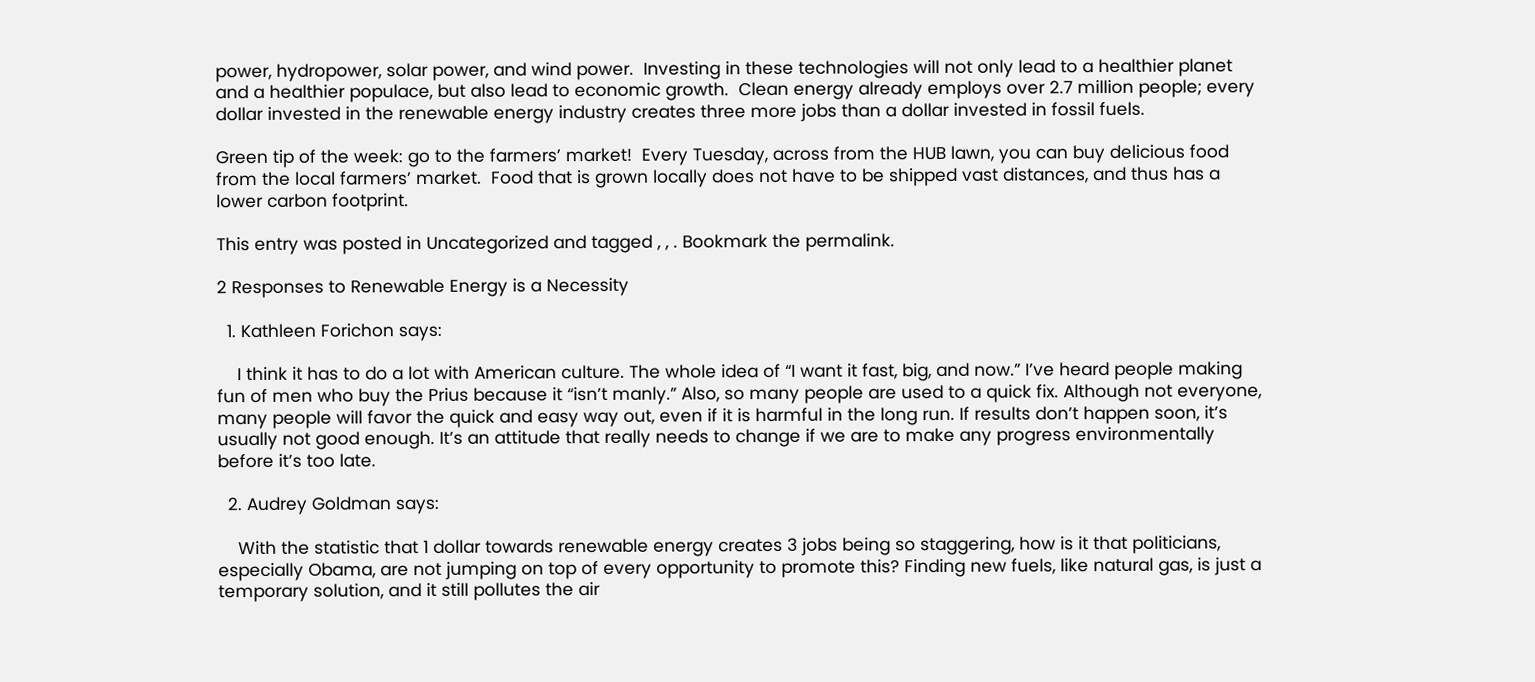power, hydropower, solar power, and wind power.  Investing in these technologies will not only lead to a healthier planet and a healthier populace, but also lead to economic growth.  Clean energy already employs over 2.7 million people; every dollar invested in the renewable energy industry creates three more jobs than a dollar invested in fossil fuels.

Green tip of the week: go to the farmers’ market!  Every Tuesday, across from the HUB lawn, you can buy delicious food from the local farmers’ market.  Food that is grown locally does not have to be shipped vast distances, and thus has a lower carbon footprint.

This entry was posted in Uncategorized and tagged , , . Bookmark the permalink.

2 Responses to Renewable Energy is a Necessity

  1. Kathleen Forichon says:

    I think it has to do a lot with American culture. The whole idea of “I want it fast, big, and now.” I’ve heard people making fun of men who buy the Prius because it “isn’t manly.” Also, so many people are used to a quick fix. Although not everyone, many people will favor the quick and easy way out, even if it is harmful in the long run. If results don’t happen soon, it’s usually not good enough. It’s an attitude that really needs to change if we are to make any progress environmentally before it’s too late.

  2. Audrey Goldman says:

    With the statistic that 1 dollar towards renewable energy creates 3 jobs being so staggering, how is it that politicians, especially Obama, are not jumping on top of every opportunity to promote this? Finding new fuels, like natural gas, is just a temporary solution, and it still pollutes the air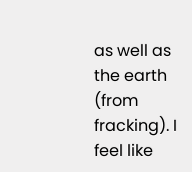as well as the earth (from fracking). I feel like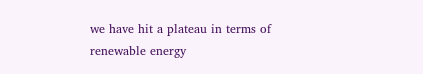we have hit a plateau in terms of renewable energy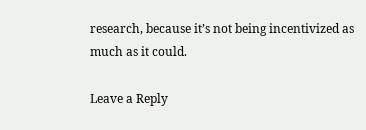research, because it’s not being incentivized as much as it could.

Leave a Reply